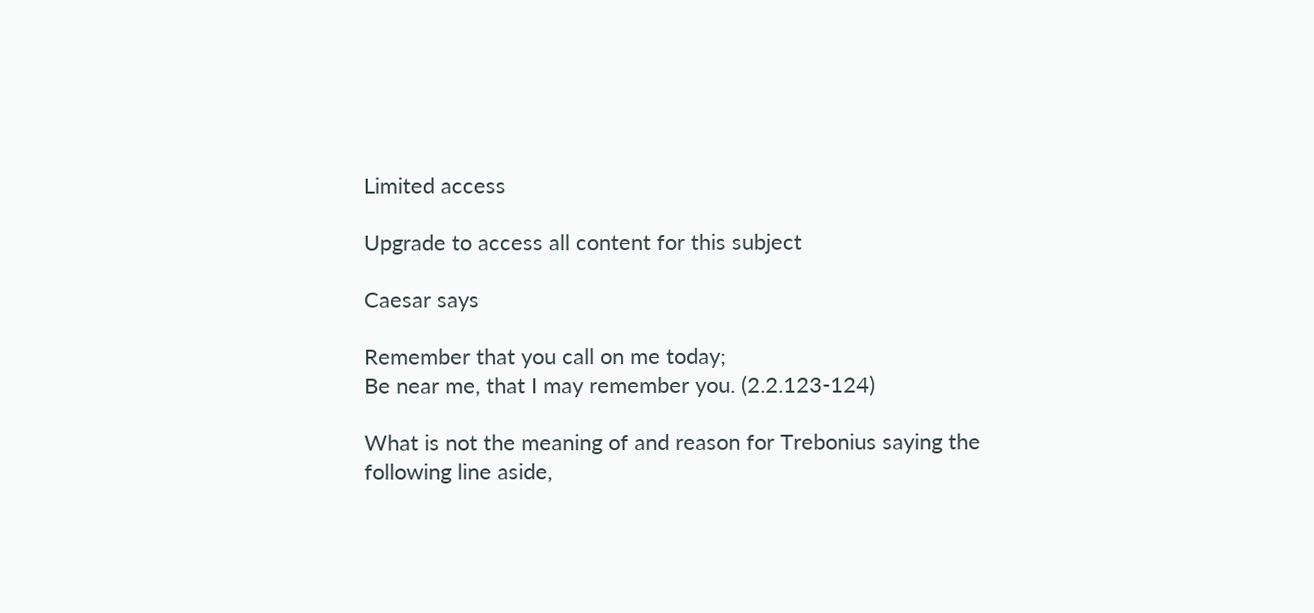Limited access

Upgrade to access all content for this subject

Caesar says

Remember that you call on me today;
Be near me, that I may remember you. (2.2.123-124)

What is not the meaning of and reason for Trebonius saying the following line aside,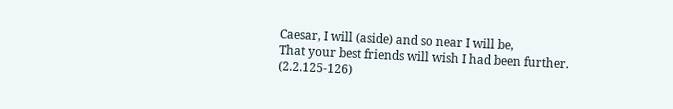Caesar, I will (aside) and so near I will be,
That your best friends will wish I had been further. (2.2.125-126)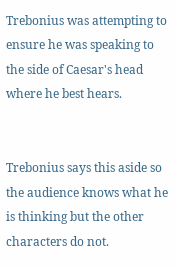Trebonius was attempting to ensure he was speaking to the side of Caesar's head where he best hears.


Trebonius says this aside so the audience knows what he is thinking but the other characters do not.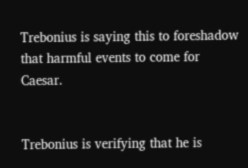Trebonius is saying this to foreshadow that harmful events to come for Caesar.


Trebonius is verifying that he is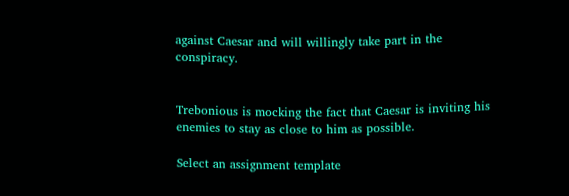against Caesar and will willingly take part in the conspiracy.


Trebonious is mocking the fact that Caesar is inviting his enemies to stay as close to him as possible.

Select an assignment template